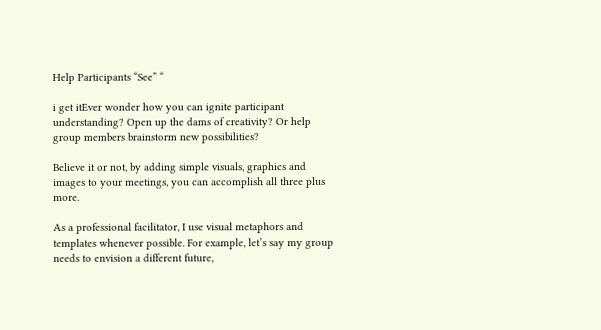Help Participants “See” “

i get itEver wonder how you can ignite participant understanding? Open up the dams of creativity? Or help group members brainstorm new possibilities?

Believe it or not, by adding simple visuals, graphics and images to your meetings, you can accomplish all three plus more.

As a professional facilitator, I use visual metaphors and templates whenever possible. For example, let’s say my group needs to envision a different future,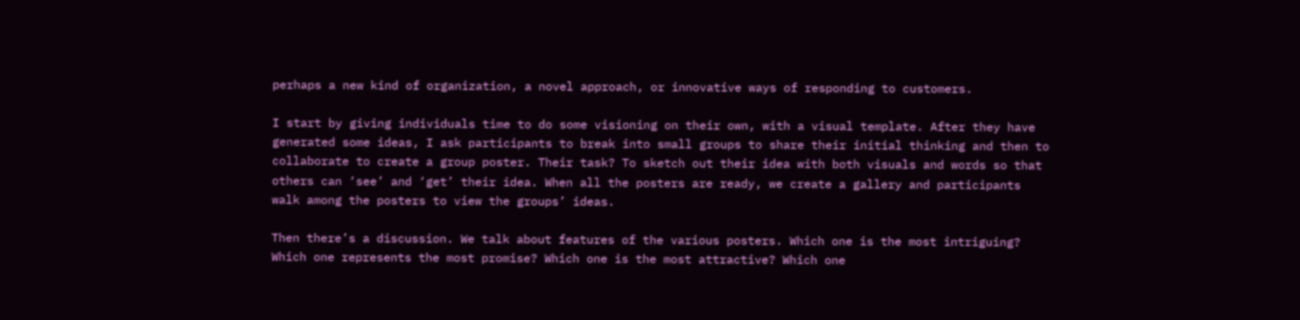perhaps a new kind of organization, a novel approach, or innovative ways of responding to customers.

I start by giving individuals time to do some visioning on their own, with a visual template. After they have generated some ideas, I ask participants to break into small groups to share their initial thinking and then to collaborate to create a group poster. Their task? To sketch out their idea with both visuals and words so that others can ‘see’ and ‘get’ their idea. When all the posters are ready, we create a gallery and participants walk among the posters to view the groups’ ideas.

Then there’s a discussion. We talk about features of the various posters. Which one is the most intriguing? Which one represents the most promise? Which one is the most attractive? Which one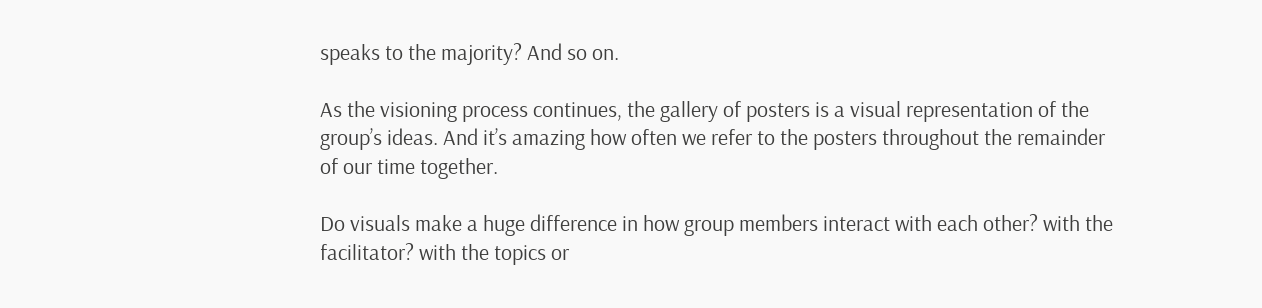speaks to the majority? And so on.

As the visioning process continues, the gallery of posters is a visual representation of the group’s ideas. And it’s amazing how often we refer to the posters throughout the remainder of our time together.

Do visuals make a huge difference in how group members interact with each other? with the facilitator? with the topics or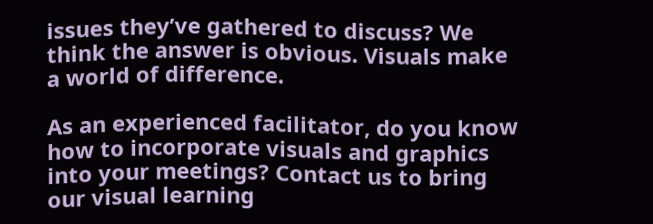issues they’ve gathered to discuss? We think the answer is obvious. Visuals make a world of difference.

As an experienced facilitator, do you know how to incorporate visuals and graphics into your meetings? Contact us to bring our visual learning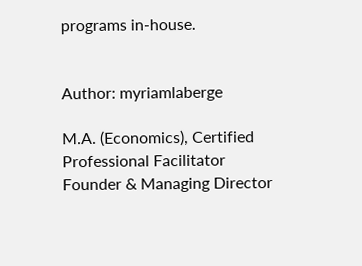programs in-house.


Author: myriamlaberge

M.A. (Economics), Certified Professional Facilitator Founder & Managing Director